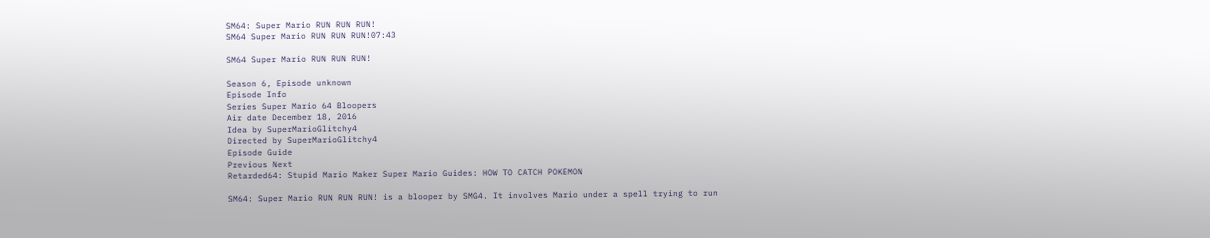SM64: Super Mario RUN RUN RUN!
SM64 Super Mario RUN RUN RUN!07:43

SM64 Super Mario RUN RUN RUN!

Season 6, Episode unknown
Episode Info
Series Super Mario 64 Bloopers
Air date December 18, 2016
Idea by SuperMarioGlitchy4
Directed by SuperMarioGlitchy4
Episode Guide
Previous Next
Retarded64: Stupid Mario Maker Super Mario Guides: HOW TO CATCH POKEMON

SM64: Super Mario RUN RUN RUN! is a blooper by SMG4. It involves Mario under a spell trying to run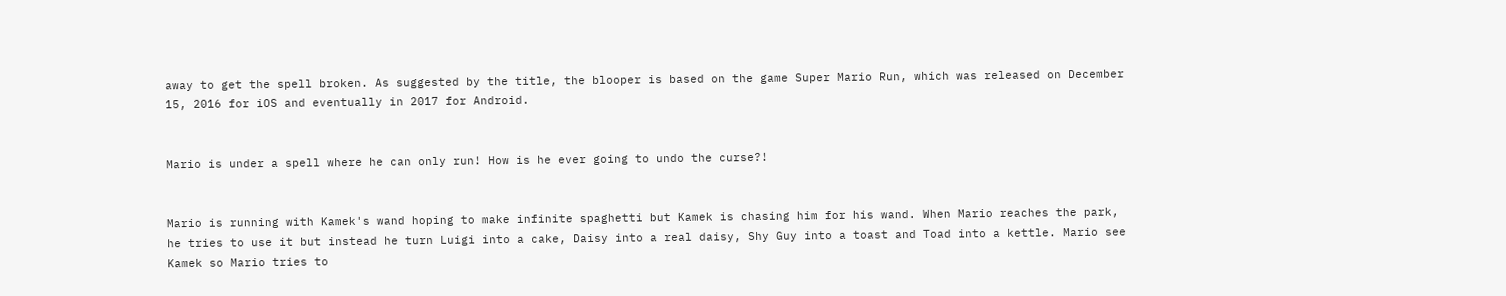away to get the spell broken. As suggested by the title, the blooper is based on the game Super Mario Run, which was released on December 15, 2016 for iOS and eventually in 2017 for Android.


Mario is under a spell where he can only run! How is he ever going to undo the curse?!


Mario is running with Kamek's wand hoping to make infinite spaghetti but Kamek is chasing him for his wand. When Mario reaches the park, he tries to use it but instead he turn Luigi into a cake, Daisy into a real daisy, Shy Guy into a toast and Toad into a kettle. Mario see Kamek so Mario tries to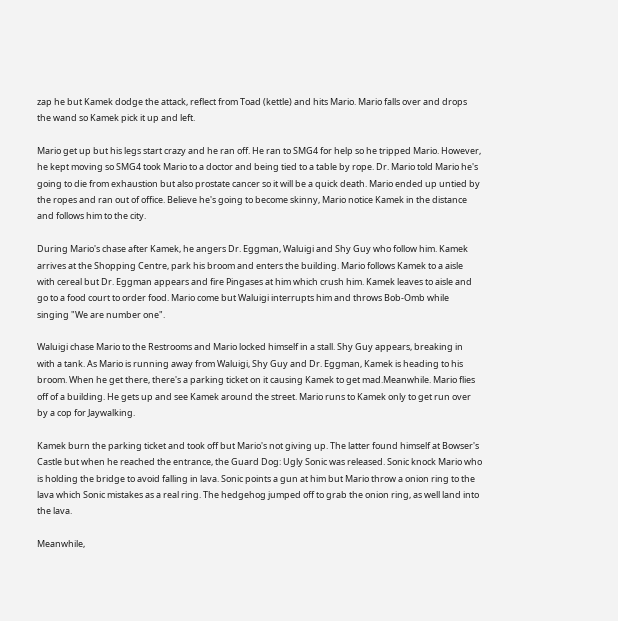zap he but Kamek dodge the attack, reflect from Toad (kettle) and hits Mario. Mario falls over and drops the wand so Kamek pick it up and left.

Mario get up but his legs start crazy and he ran off. He ran to SMG4 for help so he tripped Mario. However, he kept moving so SMG4 took Mario to a doctor and being tied to a table by rope. Dr. Mario told Mario he's going to die from exhaustion but also prostate cancer so it will be a quick death. Mario ended up untied by the ropes and ran out of office. Believe he's going to become skinny, Mario notice Kamek in the distance and follows him to the city.

During Mario's chase after Kamek, he angers Dr. Eggman, Waluigi and Shy Guy who follow him. Kamek arrives at the Shopping Centre, park his broom and enters the building. Mario follows Kamek to a aisle with cereal but Dr. Eggman appears and fire Pingases at him which crush him. Kamek leaves to aisle and go to a food court to order food. Mario come but Waluigi interrupts him and throws Bob-Omb while singing "We are number one".

Waluigi chase Mario to the Restrooms and Mario locked himself in a stall. Shy Guy appears, breaking in with a tank. As Mario is running away from Waluigi, Shy Guy and Dr. Eggman, Kamek is heading to his broom. When he get there, there's a parking ticket on it causing Kamek to get mad.Meanwhile. Mario flies off of a building. He gets up and see Kamek around the street. Mario runs to Kamek only to get run over by a cop for Jaywalking.

Kamek burn the parking ticket and took off but Mario's not giving up. The latter found himself at Bowser's Castle but when he reached the entrance, the Guard Dog: Ugly Sonic was released. Sonic knock Mario who is holding the bridge to avoid falling in lava. Sonic points a gun at him but Mario throw a onion ring to the lava which Sonic mistakes as a real ring. The hedgehog jumped off to grab the onion ring, as well land into the lava.

Meanwhile,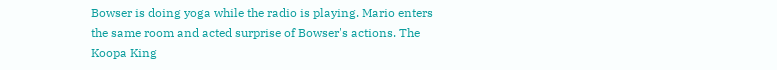Bowser is doing yoga while the radio is playing. Mario enters the same room and acted surprise of Bowser's actions. The Koopa King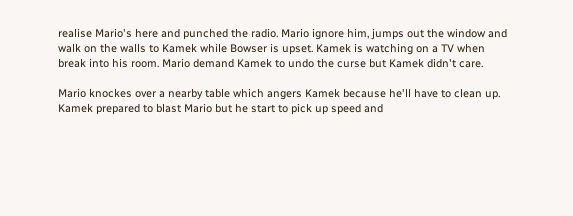realise Mario's here and punched the radio. Mario ignore him, jumps out the window and walk on the walls to Kamek while Bowser is upset. Kamek is watching on a TV when break into his room. Mario demand Kamek to undo the curse but Kamek didn't care.

Mario knockes over a nearby table which angers Kamek because he'll have to clean up. Kamek prepared to blast Mario but he start to pick up speed and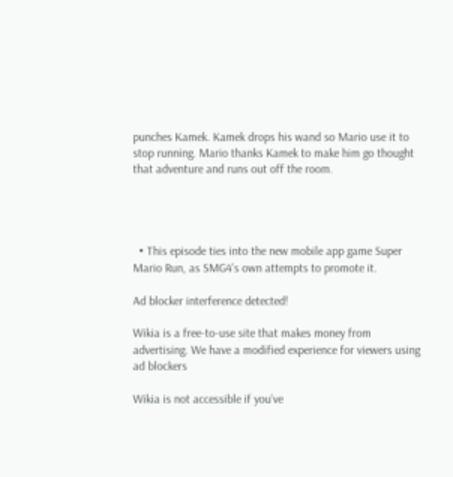punches Kamek. Kamek drops his wand so Mario use it to stop running. Mario thanks Kamek to make him go thought that adventure and runs out off the room.




  • This episode ties into the new mobile app game Super Mario Run, as SMG4's own attempts to promote it.

Ad blocker interference detected!

Wikia is a free-to-use site that makes money from advertising. We have a modified experience for viewers using ad blockers

Wikia is not accessible if you’ve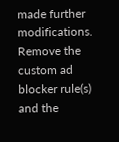made further modifications. Remove the custom ad blocker rule(s) and the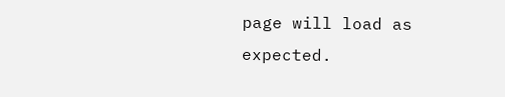page will load as expected.